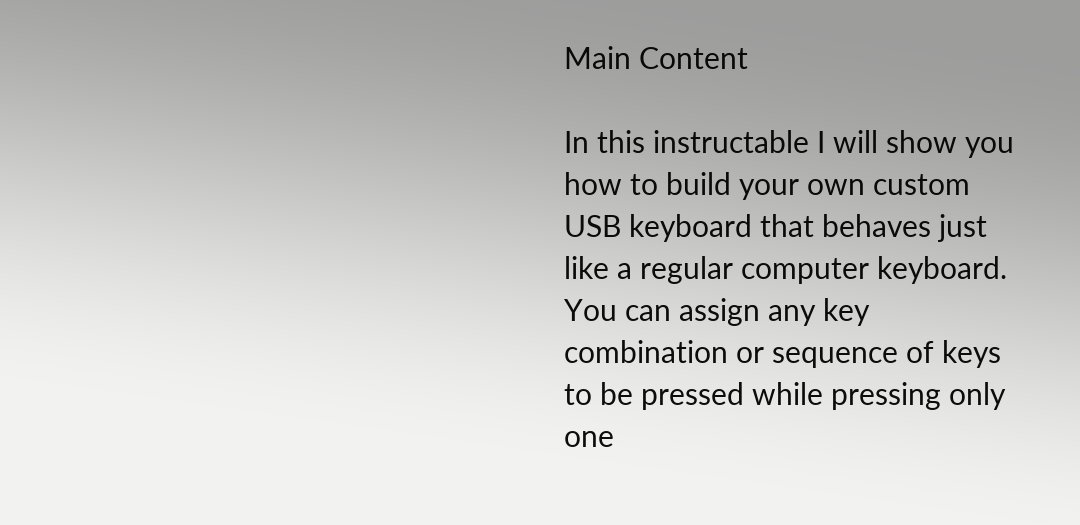Main Content

In this instructable I will show you how to build your own custom USB keyboard that behaves just like a regular computer keyboard.
You can assign any key combination or sequence of keys to be pressed while pressing only one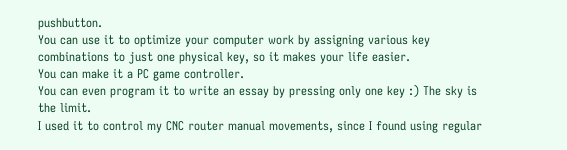pushbutton.
You can use it to optimize your computer work by assigning various key combinations to just one physical key, so it makes your life easier.
You can make it a PC game controller.
You can even program it to write an essay by pressing only one key :) The sky is the limit.
I used it to control my CNC router manual movements, since I found using regular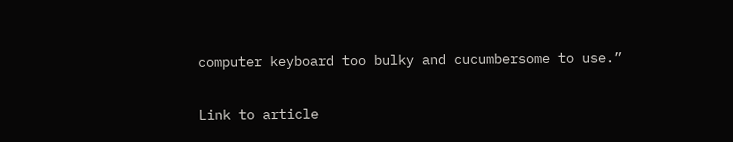computer keyboard too bulky and cucumbersome to use.”

Link to article